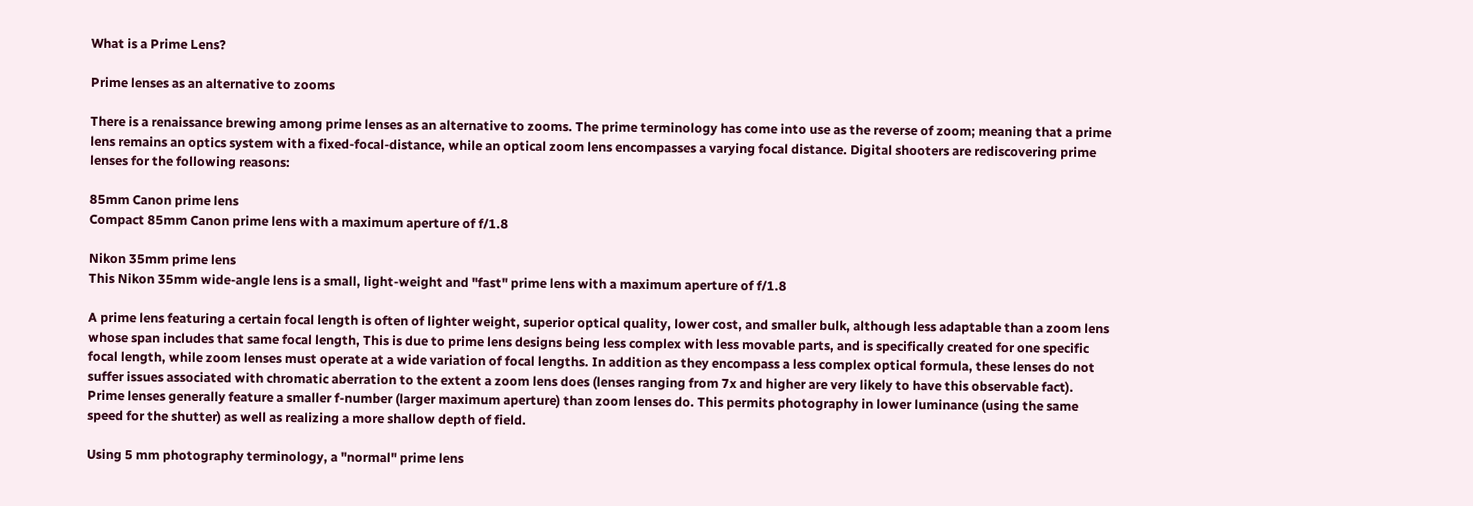What is a Prime Lens?

Prime lenses as an alternative to zooms

There is a renaissance brewing among prime lenses as an alternative to zooms. The prime terminology has come into use as the reverse of zoom; meaning that a prime lens remains an optics system with a fixed-focal-distance, while an optical zoom lens encompasses a varying focal distance. Digital shooters are rediscovering prime lenses for the following reasons:

85mm Canon prime lens
Compact 85mm Canon prime lens with a maximum aperture of f/1.8

Nikon 35mm prime lens
This Nikon 35mm wide-angle lens is a small, light-weight and "fast" prime lens with a maximum aperture of f/1.8

A prime lens featuring a certain focal length is often of lighter weight, superior optical quality, lower cost, and smaller bulk, although less adaptable than a zoom lens whose span includes that same focal length, This is due to prime lens designs being less complex with less movable parts, and is specifically created for one specific focal length, while zoom lenses must operate at a wide variation of focal lengths. In addition as they encompass a less complex optical formula, these lenses do not suffer issues associated with chromatic aberration to the extent a zoom lens does (lenses ranging from 7x and higher are very likely to have this observable fact). Prime lenses generally feature a smaller f-number (larger maximum aperture) than zoom lenses do. This permits photography in lower luminance (using the same speed for the shutter) as well as realizing a more shallow depth of field.

Using 5 mm photography terminology, a "normal" prime lens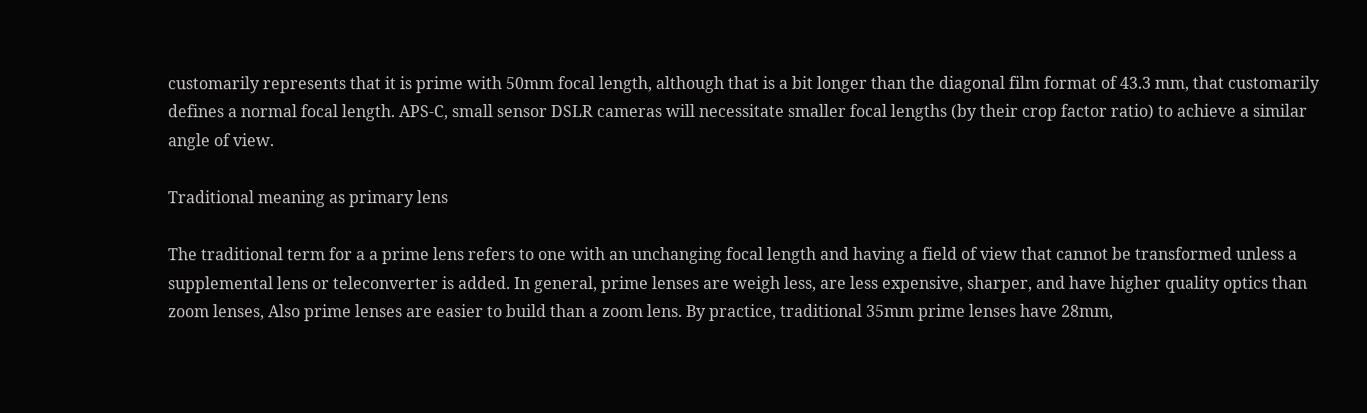customarily represents that it is prime with 50mm focal length, although that is a bit longer than the diagonal film format of 43.3 mm, that customarily defines a normal focal length. APS-C, small sensor DSLR cameras will necessitate smaller focal lengths (by their crop factor ratio) to achieve a similar angle of view.

Traditional meaning as primary lens

The traditional term for a a prime lens refers to one with an unchanging focal length and having a field of view that cannot be transformed unless a supplemental lens or teleconverter is added. In general, prime lenses are weigh less, are less expensive, sharper, and have higher quality optics than zoom lenses, Also prime lenses are easier to build than a zoom lens. By practice, traditional 35mm prime lenses have 28mm,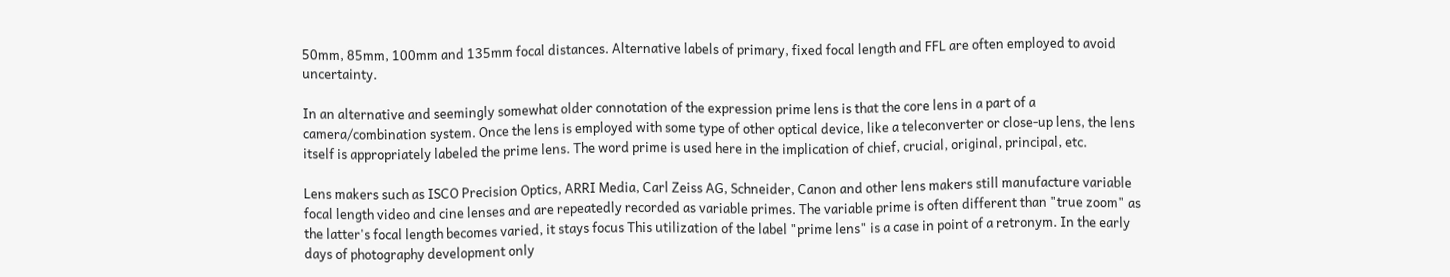50mm, 85mm, 100mm and 135mm focal distances. Alternative labels of primary, fixed focal length and FFL are often employed to avoid uncertainty.

In an alternative and seemingly somewhat older connotation of the expression prime lens is that the core lens in a part of a camera/combination system. Once the lens is employed with some type of other optical device, like a teleconverter or close-up lens, the lens itself is appropriately labeled the prime lens. The word prime is used here in the implication of chief, crucial, original, principal, etc.

Lens makers such as ISCO Precision Optics, ARRI Media, Carl Zeiss AG, Schneider, Canon and other lens makers still manufacture variable focal length video and cine lenses and are repeatedly recorded as variable primes. The variable prime is often different than "true zoom" as the latter's focal length becomes varied, it stays focus This utilization of the label "prime lens" is a case in point of a retronym. In the early days of photography development only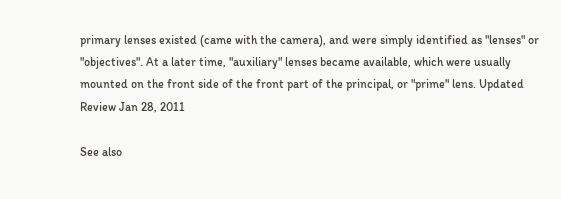primary lenses existed (came with the camera), and were simply identified as "lenses" or "objectives". At a later time, "auxiliary" lenses became available, which were usually mounted on the front side of the front part of the principal, or "prime" lens. Updated Review Jan 28, 2011

See also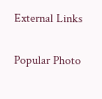External Links

Popular Photo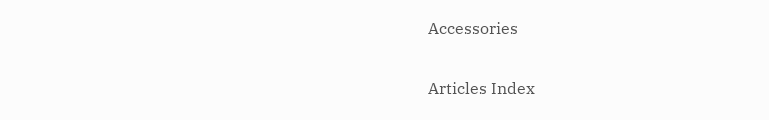Accessories

Articles Index